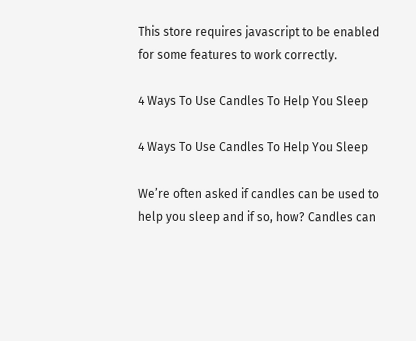This store requires javascript to be enabled for some features to work correctly.

4 Ways To Use Candles To Help You Sleep

4 Ways To Use Candles To Help You Sleep

We’re often asked if candles can be used to help you sleep and if so, how? Candles can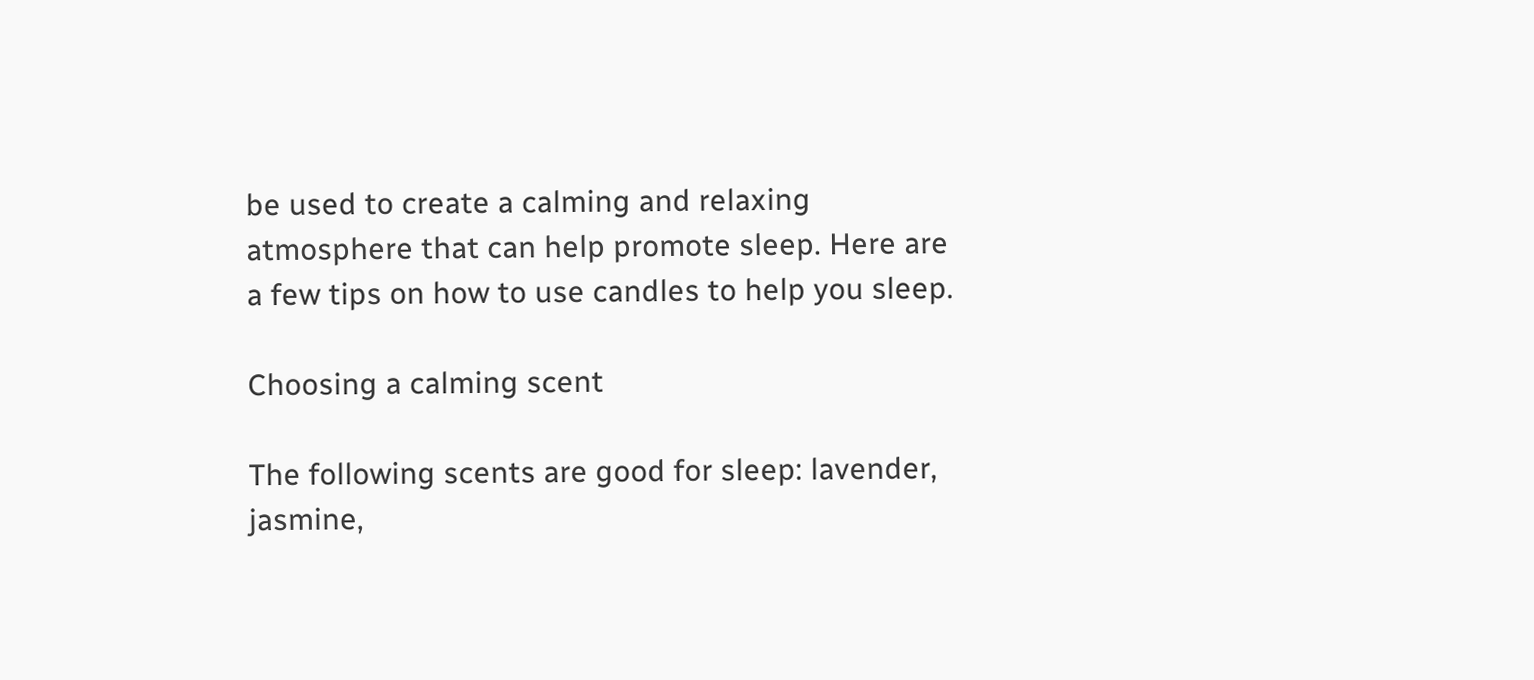be used to create a calming and relaxing atmosphere that can help promote sleep. Here are a few tips on how to use candles to help you sleep.

Choosing a calming scent

The following scents are good for sleep: lavender, jasmine,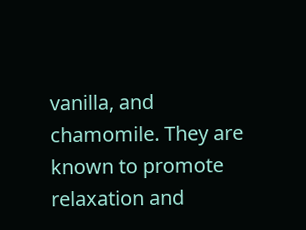vanilla, and chamomile. They are known to promote relaxation and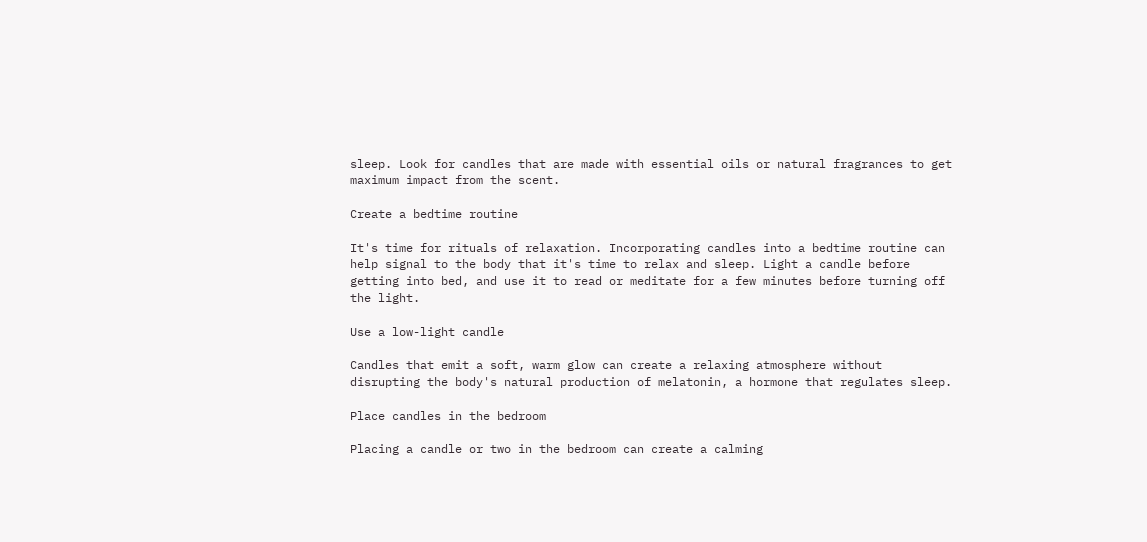sleep. Look for candles that are made with essential oils or natural fragrances to get maximum impact from the scent.

Create a bedtime routine

It's time for rituals of relaxation. Incorporating candles into a bedtime routine can help signal to the body that it's time to relax and sleep. Light a candle before getting into bed, and use it to read or meditate for a few minutes before turning off the light.

Use a low-light candle

Candles that emit a soft, warm glow can create a relaxing atmosphere without disrupting the body's natural production of melatonin, a hormone that regulates sleep.

Place candles in the bedroom

Placing a candle or two in the bedroom can create a calming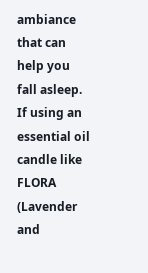ambiance that can help you fall asleep. If using an essential oil candle like FLORA (Lavender and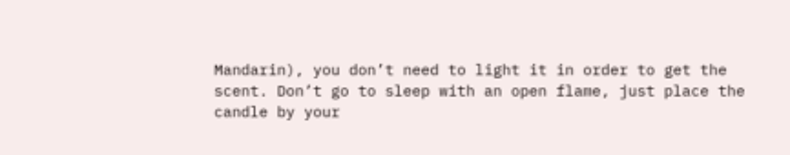Mandarin), you don’t need to light it in order to get the scent. Don’t go to sleep with an open flame, just place the candle by your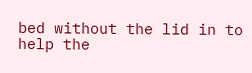bed without the lid in to help the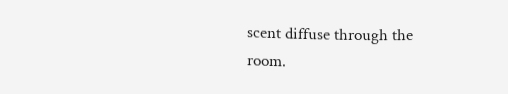scent diffuse through the room.